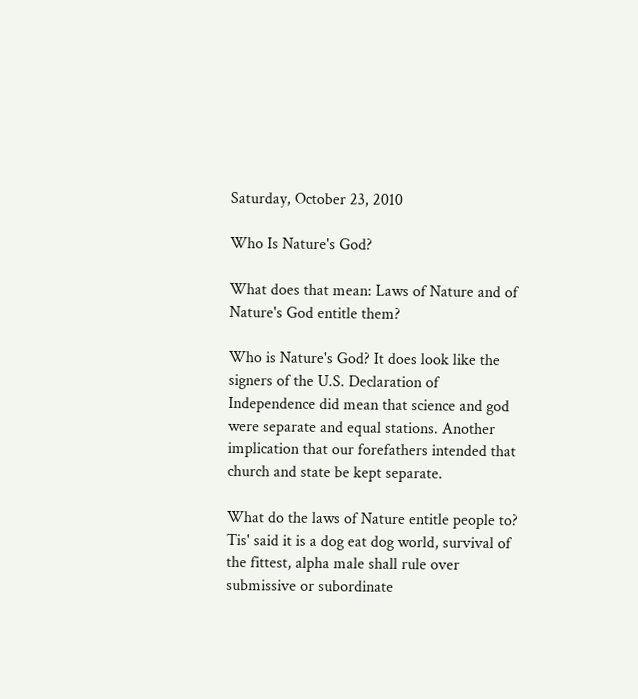Saturday, October 23, 2010

Who Is Nature's God?

What does that mean: Laws of Nature and of Nature's God entitle them?

Who is Nature's God? It does look like the signers of the U.S. Declaration of Independence did mean that science and god were separate and equal stations. Another implication that our forefathers intended that church and state be kept separate.

What do the laws of Nature entitle people to? Tis' said it is a dog eat dog world, survival of the fittest, alpha male shall rule over submissive or subordinate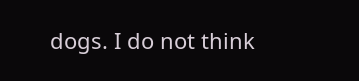dogs. I do not think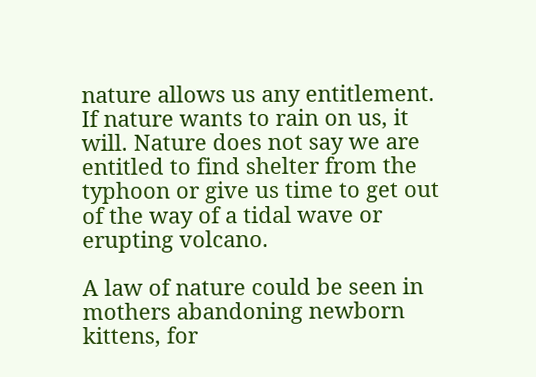nature allows us any entitlement. If nature wants to rain on us, it will. Nature does not say we are entitled to find shelter from the typhoon or give us time to get out of the way of a tidal wave or erupting volcano.

A law of nature could be seen in mothers abandoning newborn kittens, for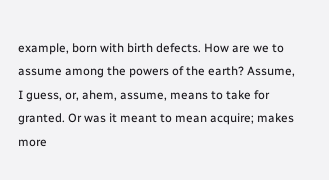example, born with birth defects. How are we to assume among the powers of the earth? Assume, I guess, or, ahem, assume, means to take for granted. Or was it meant to mean acquire; makes more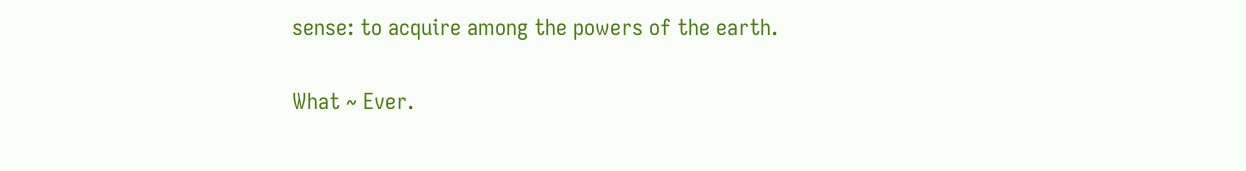sense: to acquire among the powers of the earth.

What ~ Ever.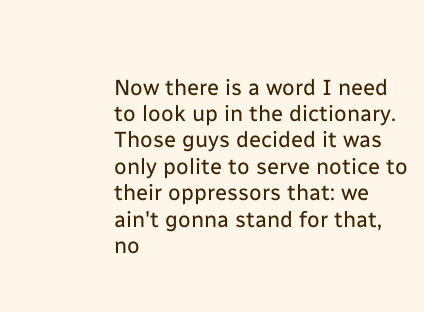Now there is a word I need to look up in the dictionary. Those guys decided it was only polite to serve notice to their oppressors that: we ain't gonna stand for that, no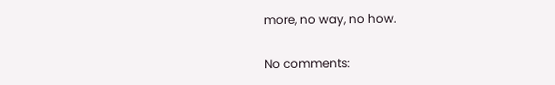more, no way, no how.

No comments: